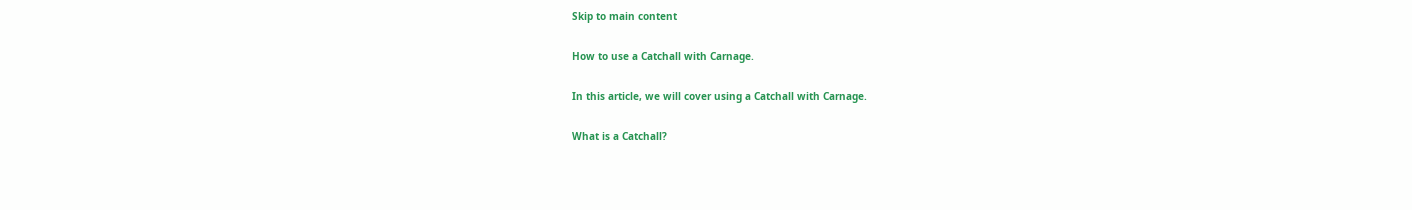Skip to main content

How to use a Catchall with Carnage.

In this article, we will cover using a Catchall with Carnage.

What is a Catchall?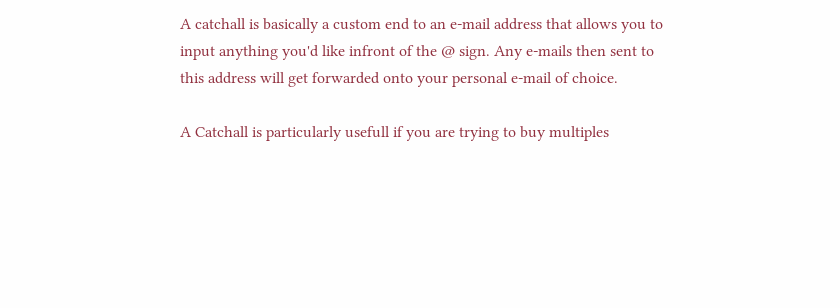A catchall is basically a custom end to an e-mail address that allows you to input anything you'd like infront of the @ sign. Any e-mails then sent to this address will get forwarded onto your personal e-mail of choice.

A Catchall is particularly usefull if you are trying to buy multiples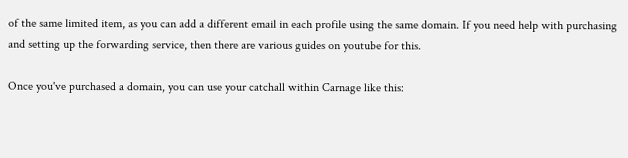of the same limited item, as you can add a different email in each profile using the same domain. If you need help with purchasing and setting up the forwarding service, then there are various guides on youtube for this.

Once you've purchased a domain, you can use your catchall within Carnage like this: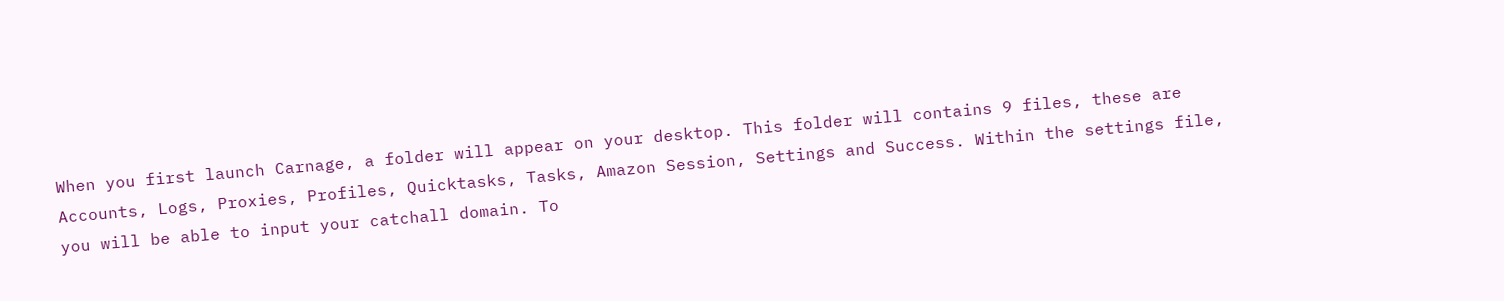When you first launch Carnage, a folder will appear on your desktop. This folder will contains 9 files, these are Accounts, Logs, Proxies, Profiles, Quicktasks, Tasks, Amazon Session, Settings and Success. Within the settings file, you will be able to input your catchall domain. To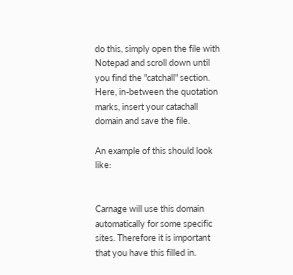do this, simply open the file with Notepad and scroll down until you find the "catchall" section. Here, in-between the quotation marks, insert your catachall domain and save the file.

An example of this should look like:


Carnage will use this domain automatically for some specific sites. Therefore it is important that you have this filled in.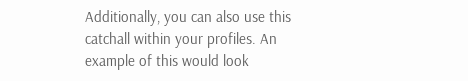Additionally, you can also use this catchall within your profiles. An example of this would look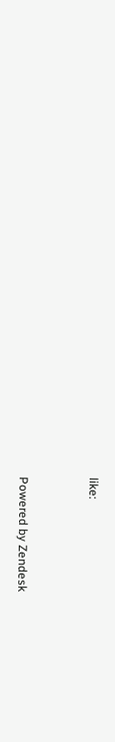like:


Powered by Zendesk